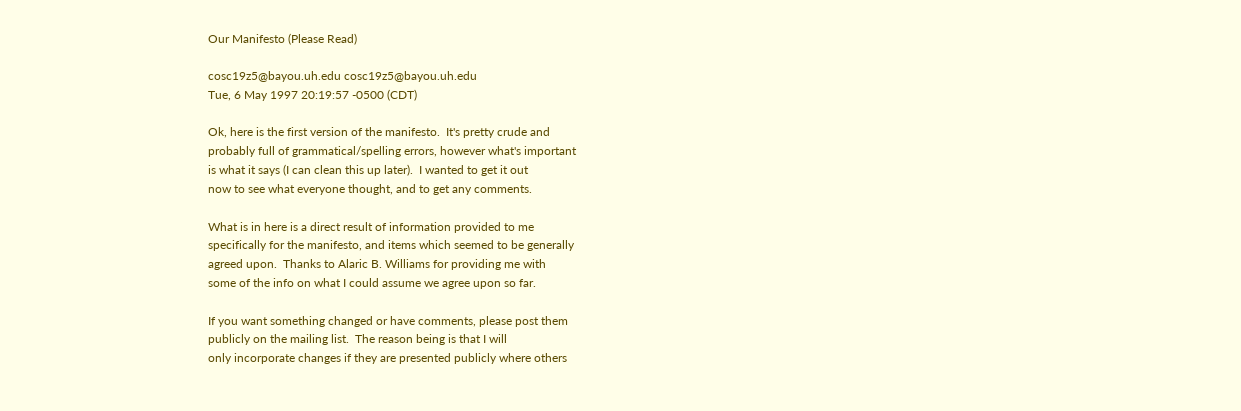Our Manifesto (Please Read)

cosc19z5@bayou.uh.edu cosc19z5@bayou.uh.edu
Tue, 6 May 1997 20:19:57 -0500 (CDT)

Ok, here is the first version of the manifesto.  It's pretty crude and
probably full of grammatical/spelling errors, however what's important
is what it says (I can clean this up later).  I wanted to get it out
now to see what everyone thought, and to get any comments.

What is in here is a direct result of information provided to me
specifically for the manifesto, and items which seemed to be generally
agreed upon.  Thanks to Alaric B. Williams for providing me with
some of the info on what I could assume we agree upon so far.

If you want something changed or have comments, please post them
publicly on the mailing list.  The reason being is that I will
only incorporate changes if they are presented publicly where others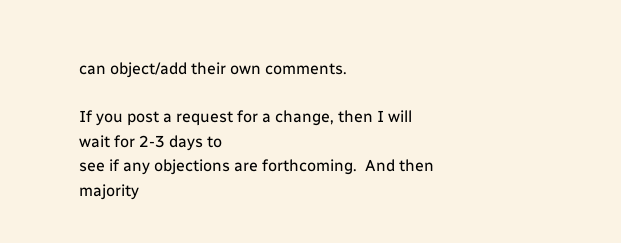can object/add their own comments.

If you post a request for a change, then I will wait for 2-3 days to
see if any objections are forthcoming.  And then majority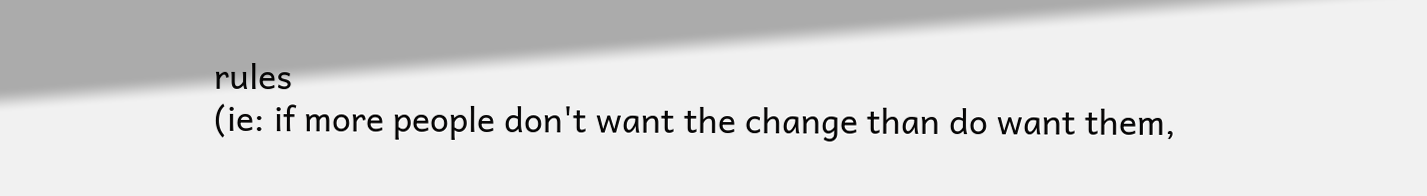rules
(ie: if more people don't want the change than do want them,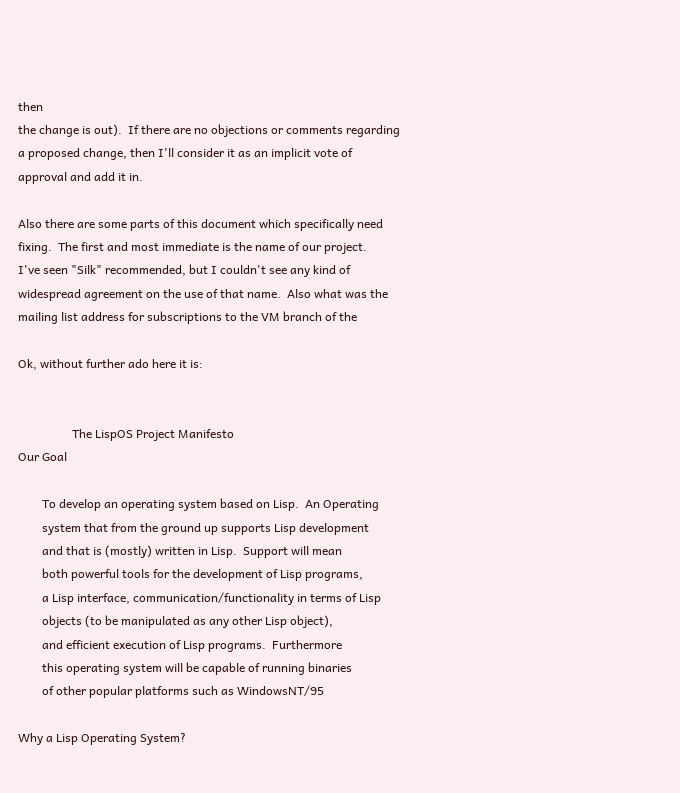then
the change is out).  If there are no objections or comments regarding
a proposed change, then I'll consider it as an implicit vote of
approval and add it in.

Also there are some parts of this document which specifically need
fixing.  The first and most immediate is the name of our project.
I've seen "Silk" recommended, but I couldn't see any kind of
widespread agreement on the use of that name.  Also what was the
mailing list address for subscriptions to the VM branch of the

Ok, without further ado here it is:


                  The LispOS Project Manifesto
Our Goal

        To develop an operating system based on Lisp.  An Operating
        system that from the ground up supports Lisp development
        and that is (mostly) written in Lisp.  Support will mean
        both powerful tools for the development of Lisp programs,
        a Lisp interface, communication/functionality in terms of Lisp
        objects (to be manipulated as any other Lisp object),
        and efficient execution of Lisp programs.  Furthermore
        this operating system will be capable of running binaries
        of other popular platforms such as WindowsNT/95

Why a Lisp Operating System?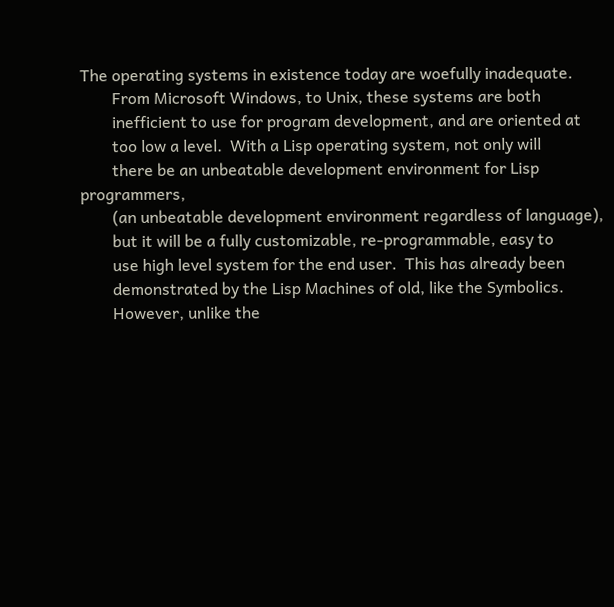The operating systems in existence today are woefully inadequate.
        From Microsoft Windows, to Unix, these systems are both
        inefficient to use for program development, and are oriented at
        too low a level.  With a Lisp operating system, not only will
        there be an unbeatable development environment for Lisp programmers,
        (an unbeatable development environment regardless of language),
        but it will be a fully customizable, re-programmable, easy to
        use high level system for the end user.  This has already been
        demonstrated by the Lisp Machines of old, like the Symbolics.
        However, unlike the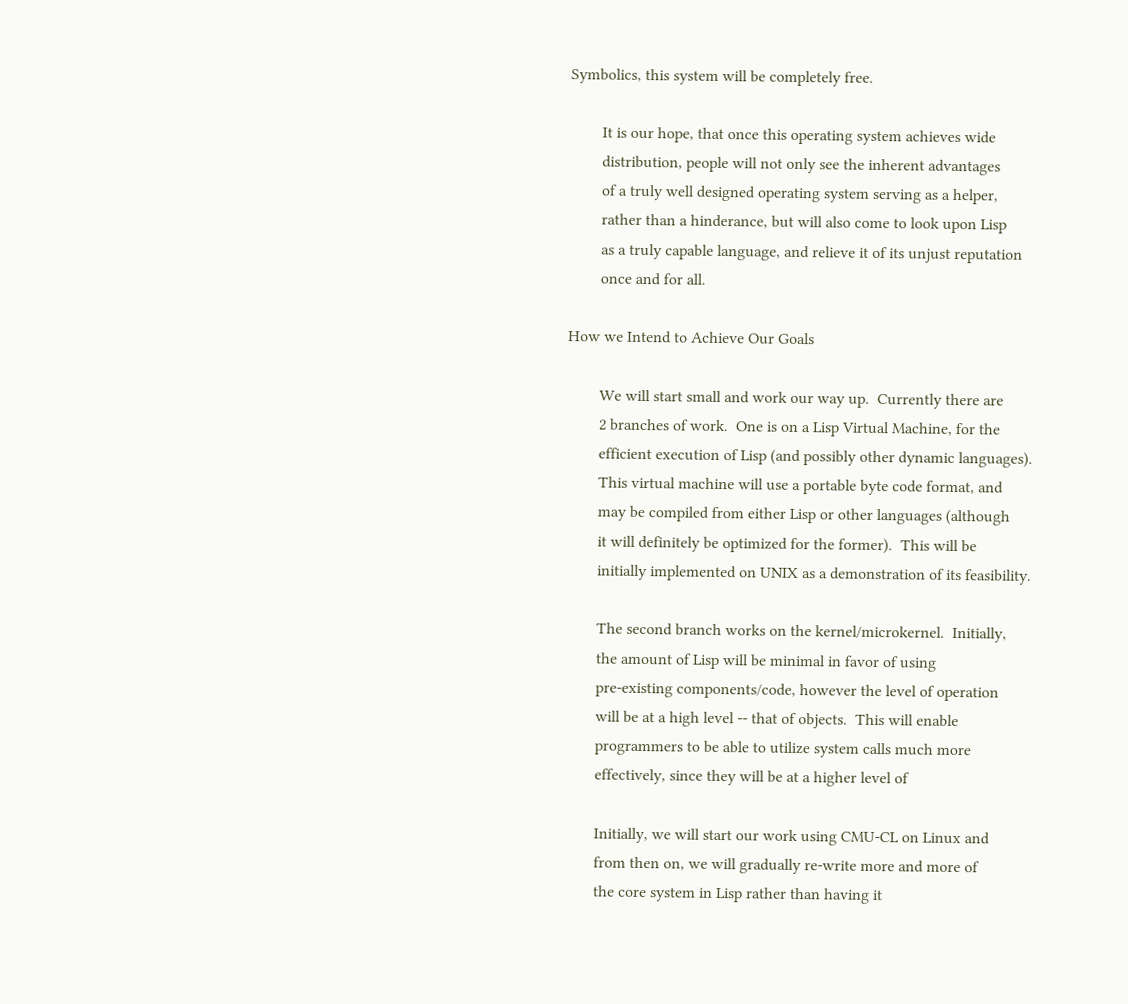Symbolics, this system will be completely free.

        It is our hope, that once this operating system achieves wide
        distribution, people will not only see the inherent advantages
        of a truly well designed operating system serving as a helper,
        rather than a hinderance, but will also come to look upon Lisp
        as a truly capable language, and relieve it of its unjust reputation
        once and for all.

How we Intend to Achieve Our Goals

        We will start small and work our way up.  Currently there are
        2 branches of work.  One is on a Lisp Virtual Machine, for the
        efficient execution of Lisp (and possibly other dynamic languages).
        This virtual machine will use a portable byte code format, and
        may be compiled from either Lisp or other languages (although
        it will definitely be optimized for the former).  This will be
        initially implemented on UNIX as a demonstration of its feasibility.

        The second branch works on the kernel/microkernel.  Initially,
        the amount of Lisp will be minimal in favor of using
        pre-existing components/code, however the level of operation
        will be at a high level -- that of objects.  This will enable
        programmers to be able to utilize system calls much more
        effectively, since they will be at a higher level of

        Initially, we will start our work using CMU-CL on Linux and
        from then on, we will gradually re-write more and more of
        the core system in Lisp rather than having it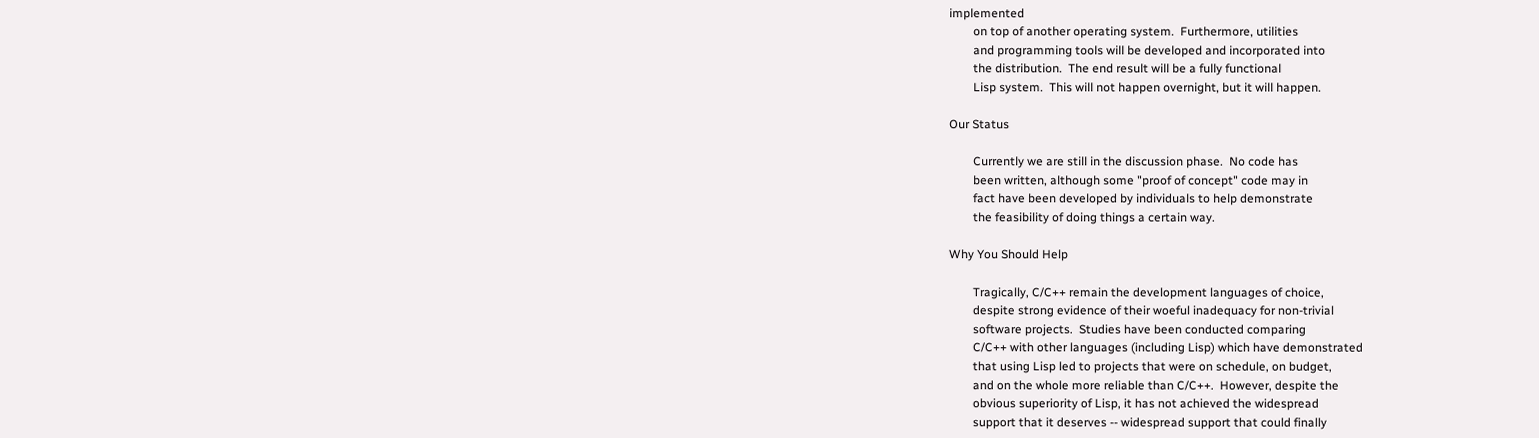implemented
        on top of another operating system.  Furthermore, utilities
        and programming tools will be developed and incorporated into
        the distribution.  The end result will be a fully functional
        Lisp system.  This will not happen overnight, but it will happen.

Our Status

        Currently we are still in the discussion phase.  No code has
        been written, although some "proof of concept" code may in
        fact have been developed by individuals to help demonstrate
        the feasibility of doing things a certain way.

Why You Should Help

        Tragically, C/C++ remain the development languages of choice,
        despite strong evidence of their woeful inadequacy for non-trivial
        software projects.  Studies have been conducted comparing
        C/C++ with other languages (including Lisp) which have demonstrated
        that using Lisp led to projects that were on schedule, on budget,
        and on the whole more reliable than C/C++.  However, despite the
        obvious superiority of Lisp, it has not achieved the widespread
        support that it deserves -- widespread support that could finally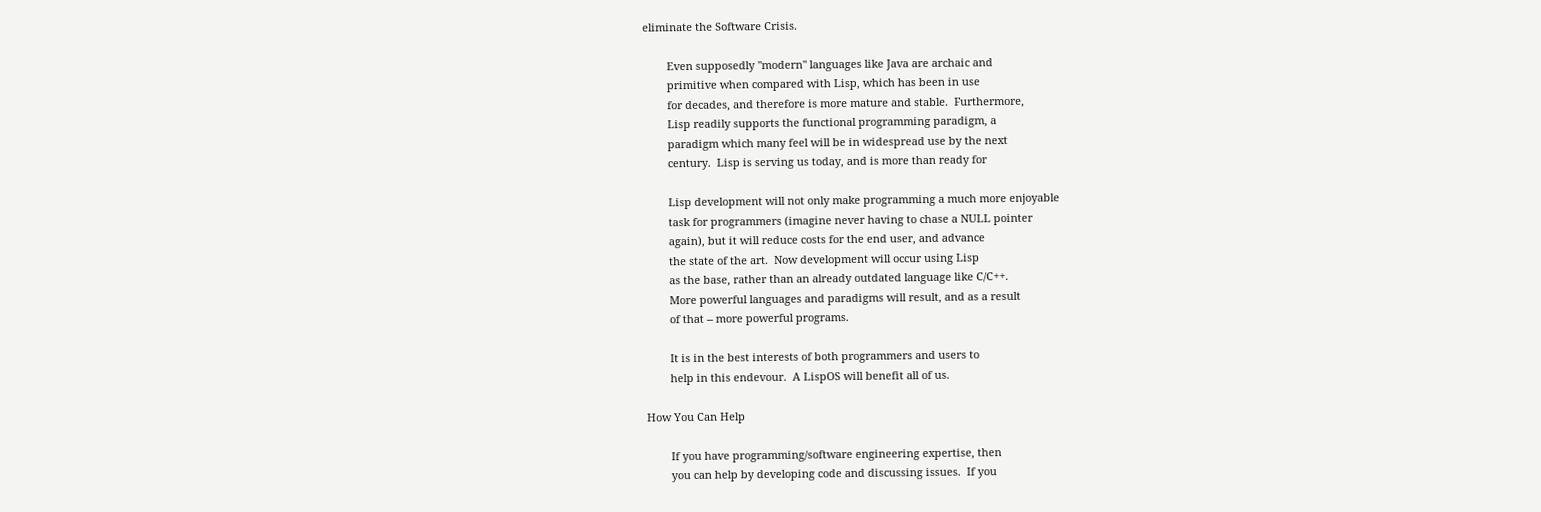eliminate the Software Crisis.

        Even supposedly "modern" languages like Java are archaic and
        primitive when compared with Lisp, which has been in use
        for decades, and therefore is more mature and stable.  Furthermore,
        Lisp readily supports the functional programming paradigm, a
        paradigm which many feel will be in widespread use by the next
        century.  Lisp is serving us today, and is more than ready for

        Lisp development will not only make programming a much more enjoyable
        task for programmers (imagine never having to chase a NULL pointer
        again), but it will reduce costs for the end user, and advance
        the state of the art.  Now development will occur using Lisp
        as the base, rather than an already outdated language like C/C++.
        More powerful languages and paradigms will result, and as a result
        of that -- more powerful programs.

        It is in the best interests of both programmers and users to
        help in this endevour.  A LispOS will benefit all of us.

How You Can Help

        If you have programming/software engineering expertise, then
        you can help by developing code and discussing issues.  If you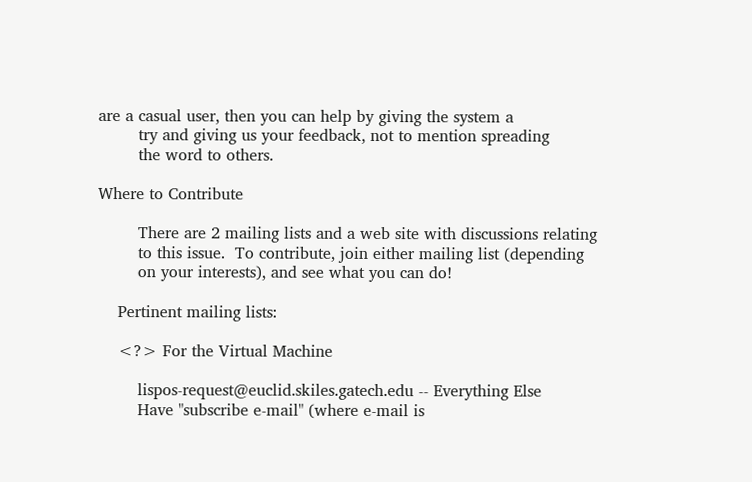are a casual user, then you can help by giving the system a
        try and giving us your feedback, not to mention spreading
        the word to others.

Where to Contribute

        There are 2 mailing lists and a web site with discussions relating
        to this issue.  To contribute, join either mailing list (depending
        on your interests), and see what you can do!

    Pertinent mailing lists:

    <?> For the Virtual Machine

        lispos-request@euclid.skiles.gatech.edu -- Everything Else
        Have "subscribe e-mail" (where e-mail is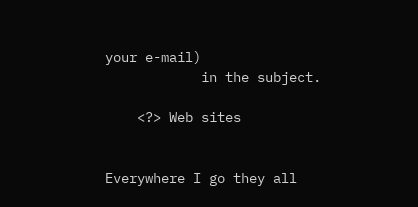your e-mail)
            in the subject.

    <?> Web sites


Everywhere I go they all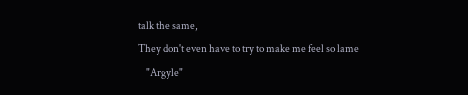talk the same,
They don't even have to try to make me feel so lame
    "Argyle"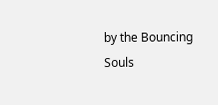by the Bouncing Souls